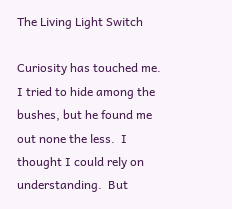The Living Light Switch

Curiosity has touched me.  I tried to hide among the bushes, but he found me out none the less.  I thought I could rely on understanding.  But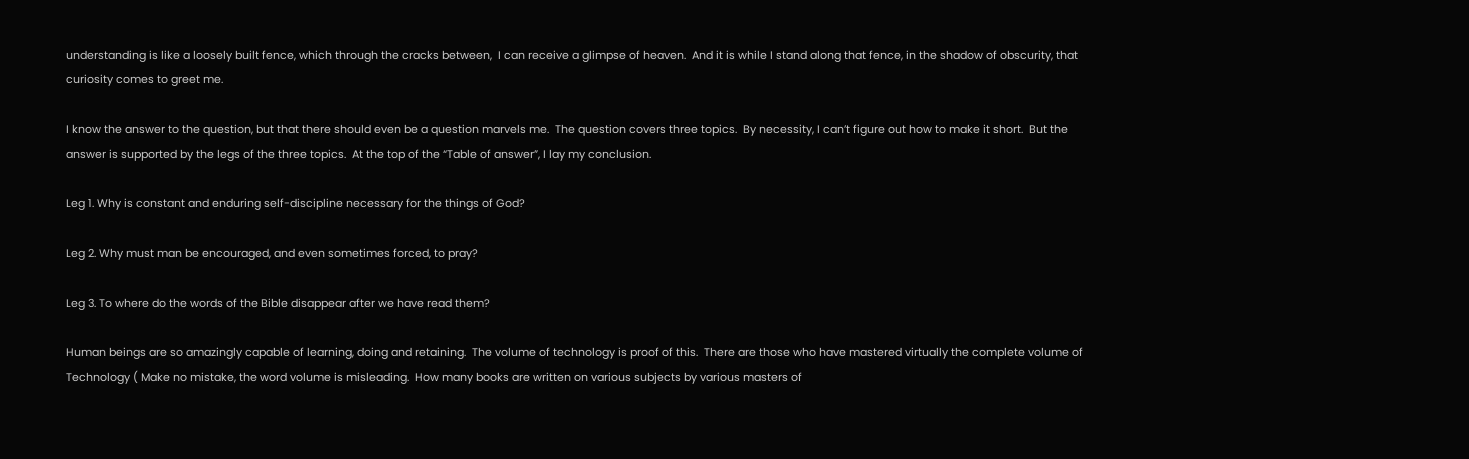understanding is like a loosely built fence, which through the cracks between,  I can receive a glimpse of heaven.  And it is while I stand along that fence, in the shadow of obscurity, that curiosity comes to greet me.

I know the answer to the question, but that there should even be a question marvels me.  The question covers three topics.  By necessity, I can’t figure out how to make it short.  But the answer is supported by the legs of the three topics.  At the top of the “Table of answer”, I lay my conclusion.

Leg 1. Why is constant and enduring self-discipline necessary for the things of God?

Leg 2. Why must man be encouraged, and even sometimes forced, to pray?

Leg 3. To where do the words of the Bible disappear after we have read them?

Human beings are so amazingly capable of learning, doing and retaining.  The volume of technology is proof of this.  There are those who have mastered virtually the complete volume of Technology ( Make no mistake, the word volume is misleading.  How many books are written on various subjects by various masters of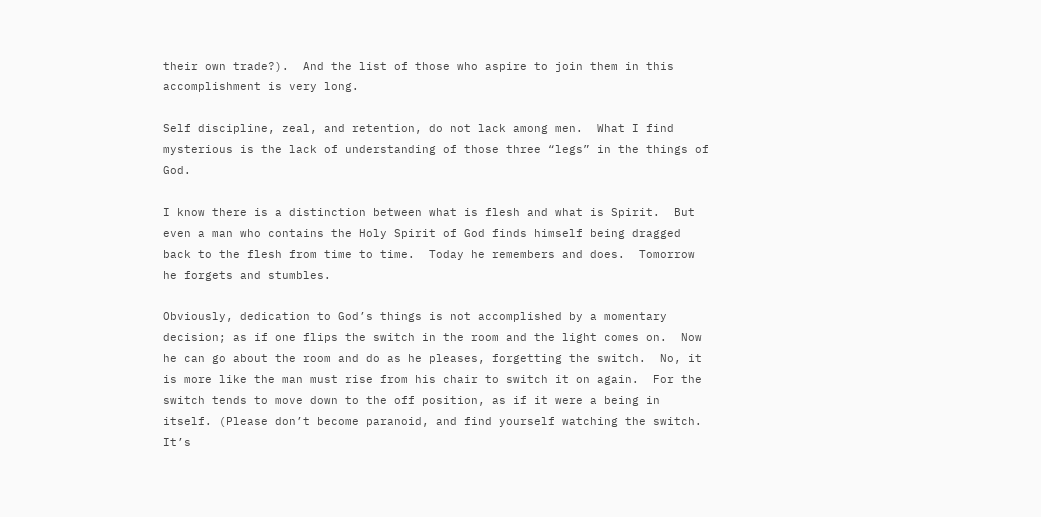their own trade?).  And the list of those who aspire to join them in this accomplishment is very long.

Self discipline, zeal, and retention, do not lack among men.  What I find mysterious is the lack of understanding of those three “legs” in the things of God.

I know there is a distinction between what is flesh and what is Spirit.  But even a man who contains the Holy Spirit of God finds himself being dragged back to the flesh from time to time.  Today he remembers and does.  Tomorrow he forgets and stumbles.

Obviously, dedication to God’s things is not accomplished by a momentary decision; as if one flips the switch in the room and the light comes on.  Now he can go about the room and do as he pleases, forgetting the switch.  No, it is more like the man must rise from his chair to switch it on again.  For the switch tends to move down to the off position, as if it were a being in itself. (Please don’t become paranoid, and find yourself watching the switch.  It’s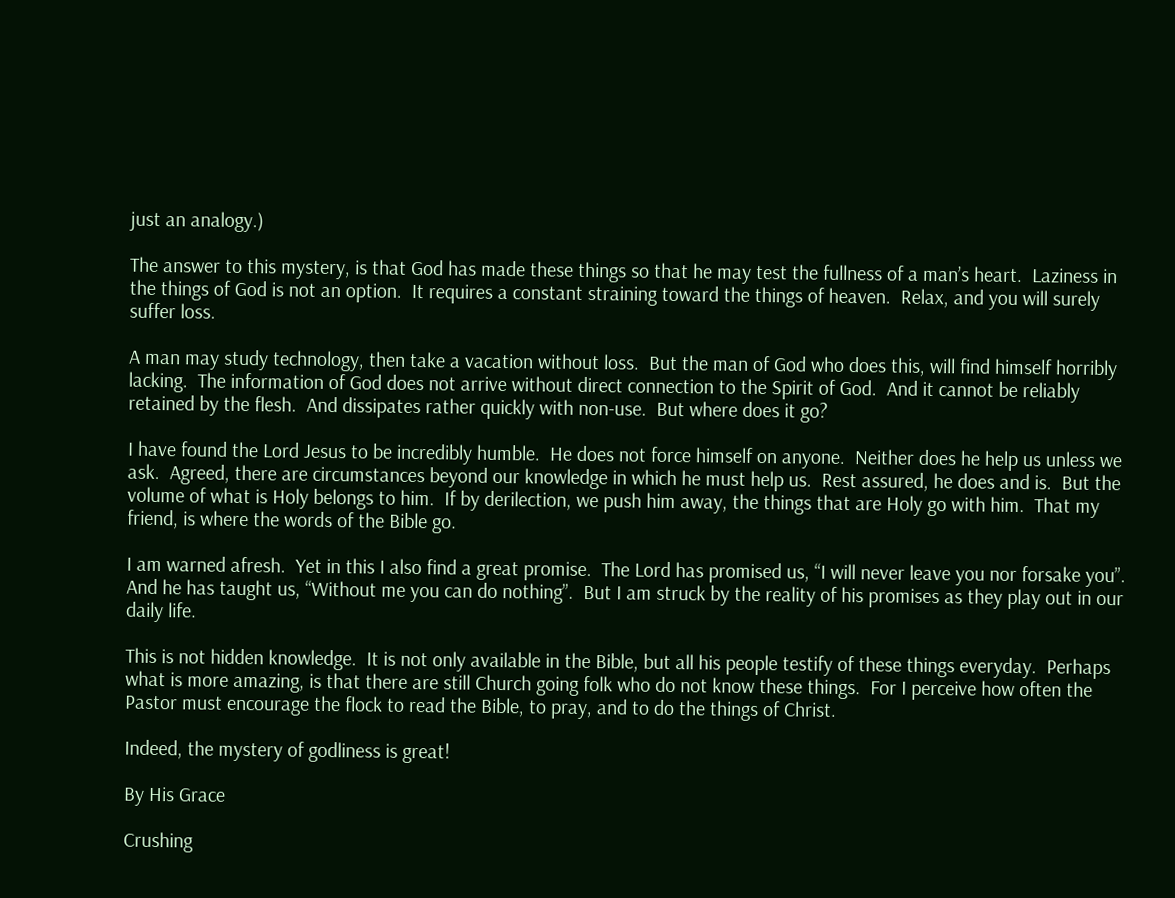just an analogy.)

The answer to this mystery, is that God has made these things so that he may test the fullness of a man’s heart.  Laziness in the things of God is not an option.  It requires a constant straining toward the things of heaven.  Relax, and you will surely suffer loss.

A man may study technology, then take a vacation without loss.  But the man of God who does this, will find himself horribly lacking.  The information of God does not arrive without direct connection to the Spirit of God.  And it cannot be reliably retained by the flesh.  And dissipates rather quickly with non-use.  But where does it go?

I have found the Lord Jesus to be incredibly humble.  He does not force himself on anyone.  Neither does he help us unless we ask.  Agreed, there are circumstances beyond our knowledge in which he must help us.  Rest assured, he does and is.  But the volume of what is Holy belongs to him.  If by derilection, we push him away, the things that are Holy go with him.  That my friend, is where the words of the Bible go.

I am warned afresh.  Yet in this I also find a great promise.  The Lord has promised us, “I will never leave you nor forsake you”.  And he has taught us, “Without me you can do nothing”.  But I am struck by the reality of his promises as they play out in our daily life.

This is not hidden knowledge.  It is not only available in the Bible, but all his people testify of these things everyday.  Perhaps what is more amazing, is that there are still Church going folk who do not know these things.  For I perceive how often the Pastor must encourage the flock to read the Bible, to pray, and to do the things of Christ.

Indeed, the mystery of godliness is great!

By His Grace

Crushing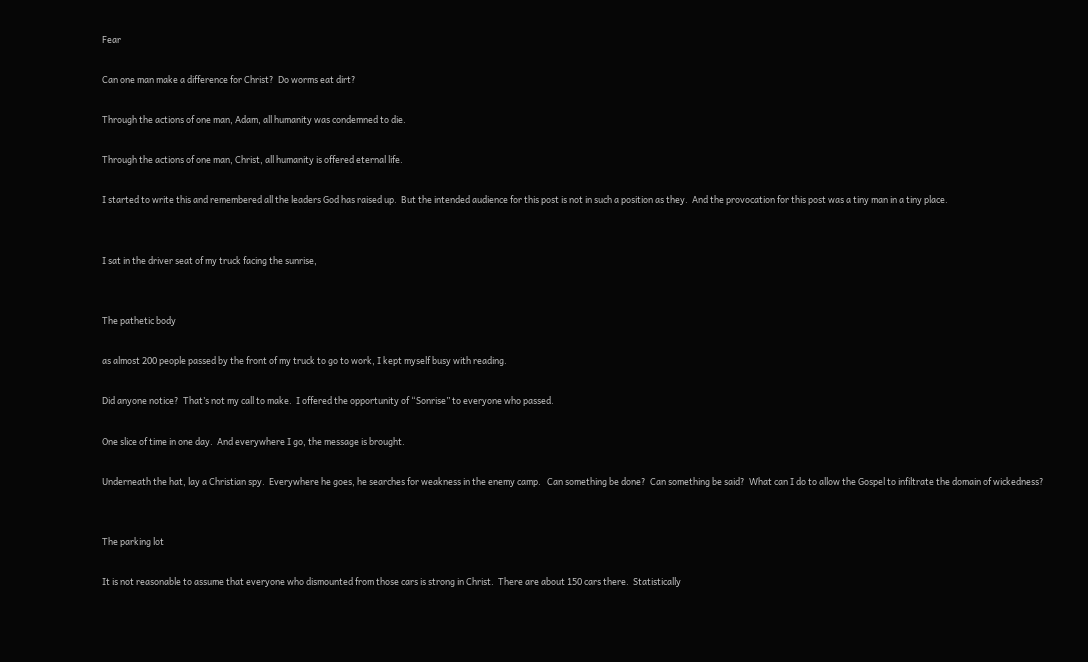Fear

Can one man make a difference for Christ?  Do worms eat dirt?

Through the actions of one man, Adam, all humanity was condemned to die.

Through the actions of one man, Christ, all humanity is offered eternal life.

I started to write this and remembered all the leaders God has raised up.  But the intended audience for this post is not in such a position as they.  And the provocation for this post was a tiny man in a tiny place.


I sat in the driver seat of my truck facing the sunrise,


The pathetic body

as almost 200 people passed by the front of my truck to go to work, I kept myself busy with reading.

Did anyone notice?  That’s not my call to make.  I offered the opportunity of “Sonrise” to everyone who passed.

One slice of time in one day.  And everywhere I go, the message is brought.

Underneath the hat, lay a Christian spy.  Everywhere he goes, he searches for weakness in the enemy camp.   Can something be done?  Can something be said?  What can I do to allow the Gospel to infiltrate the domain of wickedness?


The parking lot

It is not reasonable to assume that everyone who dismounted from those cars is strong in Christ.  There are about 150 cars there.  Statistically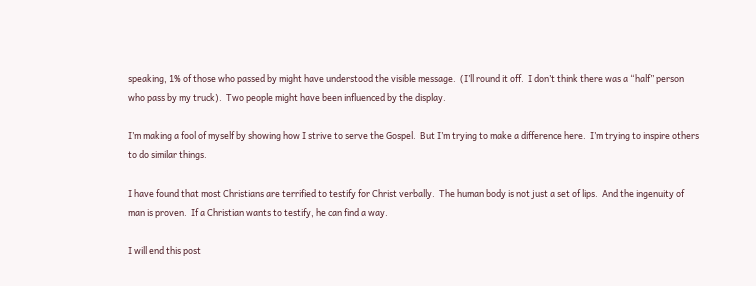speaking, 1% of those who passed by might have understood the visible message.  (I’ll round it off.  I don’t think there was a “half” person who pass by my truck).  Two people might have been influenced by the display.

I’m making a fool of myself by showing how I strive to serve the Gospel.  But I’m trying to make a difference here.  I’m trying to inspire others to do similar things.

I have found that most Christians are terrified to testify for Christ verbally.  The human body is not just a set of lips.  And the ingenuity of man is proven.  If a Christian wants to testify, he can find a way.

I will end this post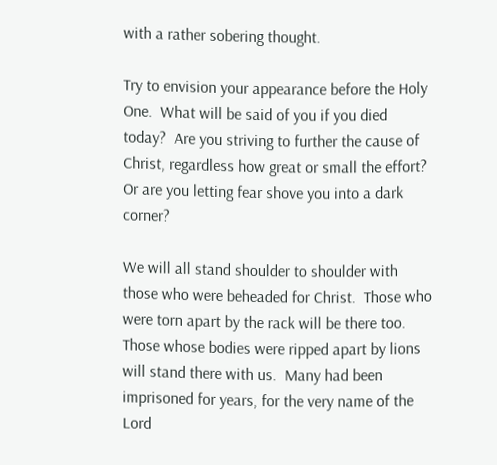with a rather sobering thought.

Try to envision your appearance before the Holy One.  What will be said of you if you died today?  Are you striving to further the cause of Christ, regardless how great or small the effort?  Or are you letting fear shove you into a dark corner?

We will all stand shoulder to shoulder with those who were beheaded for Christ.  Those who were torn apart by the rack will be there too.  Those whose bodies were ripped apart by lions will stand there with us.  Many had been imprisoned for years, for the very name of the Lord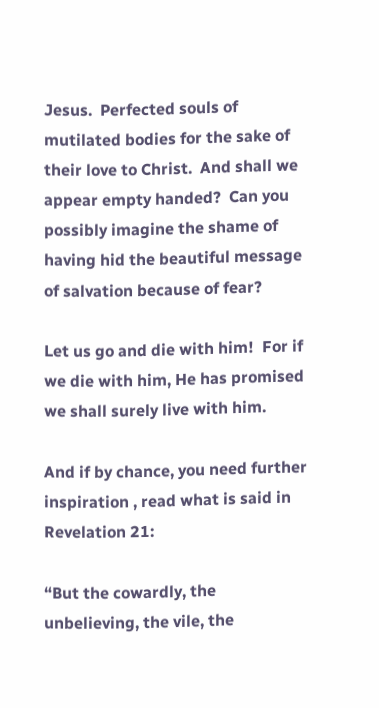Jesus.  Perfected souls of mutilated bodies for the sake of their love to Christ.  And shall we appear empty handed?  Can you possibly imagine the shame of having hid the beautiful message of salvation because of fear?

Let us go and die with him!  For if we die with him, He has promised we shall surely live with him.

And if by chance, you need further inspiration , read what is said in Revelation 21:

“But the cowardly, the unbelieving, the vile, the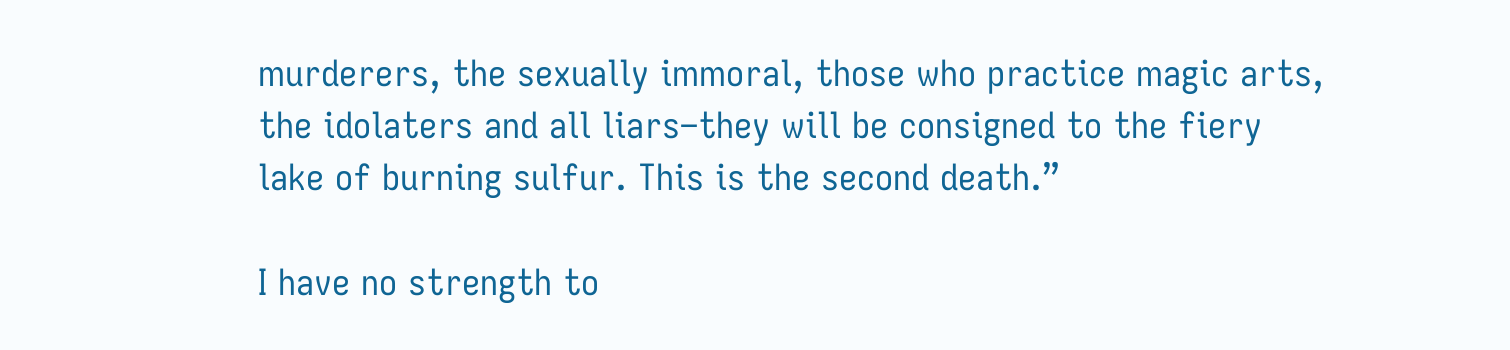murderers, the sexually immoral, those who practice magic arts, the idolaters and all liars–they will be consigned to the fiery lake of burning sulfur. This is the second death.”

I have no strength to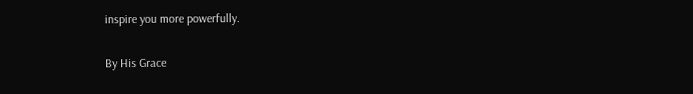inspire you more powerfully.

By His Grace